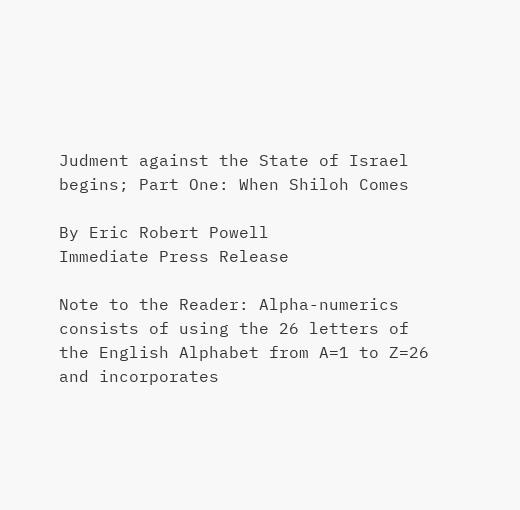Judment against the State of Israel begins; Part One: When Shiloh Comes

By Eric Robert Powell
Immediate Press Release

Note to the Reader: Alpha-numerics consists of using the 26 letters of the English Alphabet from A=1 to Z=26 and incorporates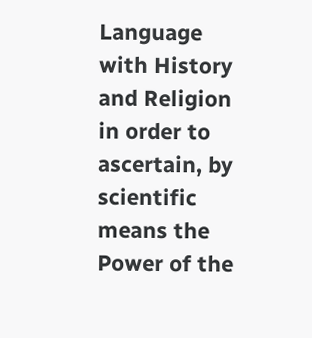Language with History and Religion in order to ascertain, by scientific means the Power of the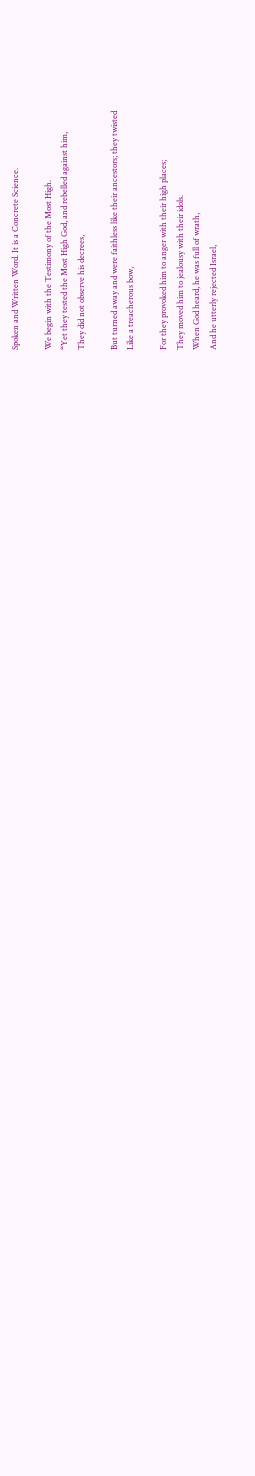Spoken and Written Word. It is a Concrete Science.

We begin with the Testimony of the Most High.
“Yet they tested the Most High God, and rebelled against him,
They did not observe his decrees,

But turned away and were faithless like their ancestors; they twisted
Like a treacherous bow,

For they provoked him to anger with their high places;
They moved him to jealousy with their idols.
When God heard, he was full of wrath,
And he utterly rejected Israel,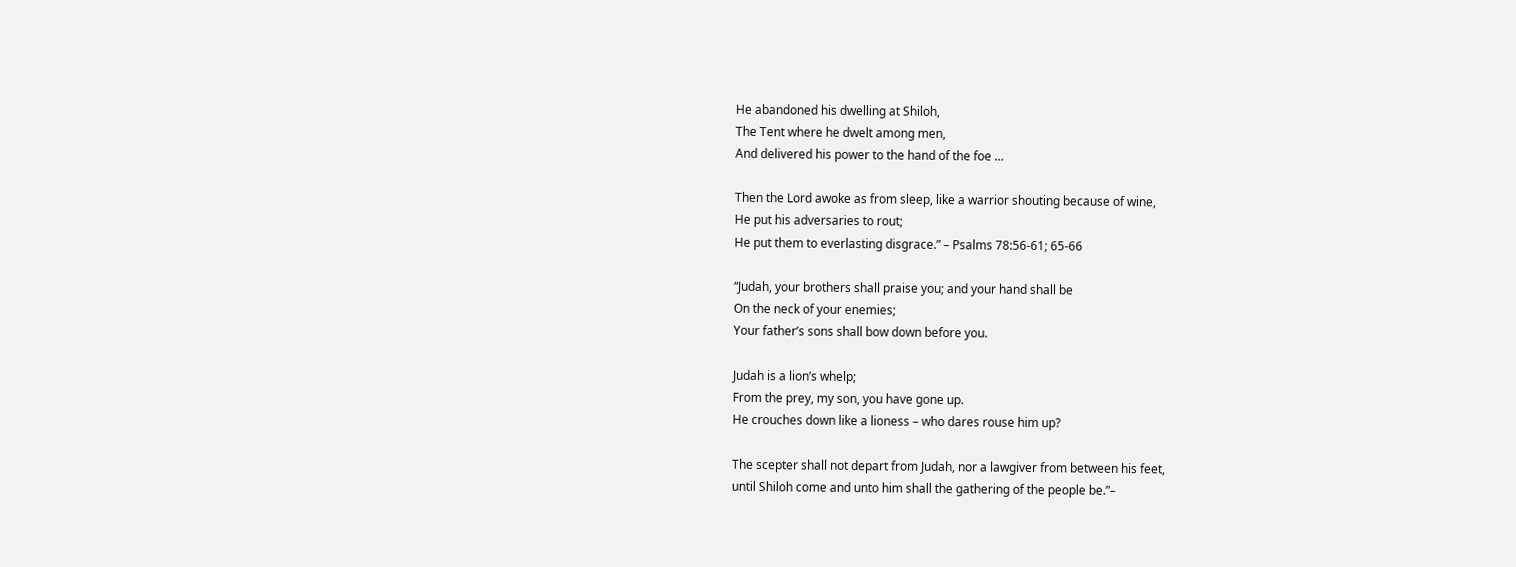He abandoned his dwelling at Shiloh,
The Tent where he dwelt among men,
And delivered his power to the hand of the foe …

Then the Lord awoke as from sleep, like a warrior shouting because of wine,
He put his adversaries to rout;
He put them to everlasting disgrace.” – Psalms 78:56-61; 65-66

“Judah, your brothers shall praise you; and your hand shall be
On the neck of your enemies;
Your father’s sons shall bow down before you.

Judah is a lion’s whelp;
From the prey, my son, you have gone up.
He crouches down like a lioness – who dares rouse him up?

The scepter shall not depart from Judah, nor a lawgiver from between his feet,
until Shiloh come and unto him shall the gathering of the people be.”–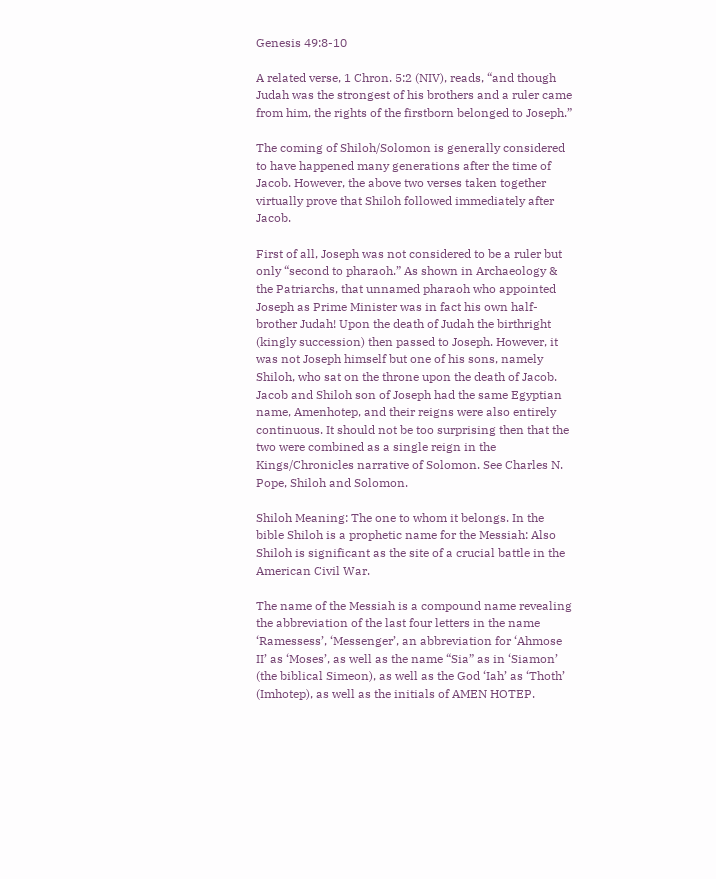Genesis 49:8-10

A related verse, 1 Chron. 5:2 (NIV), reads, “and though Judah was the strongest of his brothers and a ruler came from him, the rights of the firstborn belonged to Joseph.”

The coming of Shiloh/Solomon is generally considered to have happened many generations after the time of Jacob. However, the above two verses taken together virtually prove that Shiloh followed immediately after Jacob.

First of all, Joseph was not considered to be a ruler but only “second to pharaoh.” As shown in Archaeology & the Patriarchs, that unnamed pharaoh who appointed Joseph as Prime Minister was in fact his own half-brother Judah! Upon the death of Judah the birthright (kingly succession) then passed to Joseph. However, it was not Joseph himself but one of his sons, namely Shiloh, who sat on the throne upon the death of Jacob. Jacob and Shiloh son of Joseph had the same Egyptian name, Amenhotep, and their reigns were also entirely continuous. It should not be too surprising then that the two were combined as a single reign in the Kings/Chronicles narrative of Solomon. See Charles N. Pope, Shiloh and Solomon.

Shiloh Meaning: The one to whom it belongs. In the bible Shiloh is a prophetic name for the Messiah: Also Shiloh is significant as the site of a crucial battle in the American Civil War.

The name of the Messiah is a compound name revealing the abbreviation of the last four letters in the name ‘Ramessess’, ‘Messenger’, an abbreviation for ‘Ahmose II’ as ‘Moses’, as well as the name “Sia” as in ‘Siamon’ (the biblical Simeon), as well as the God ‘Iah’ as ‘Thoth’ (Imhotep), as well as the initials of AMEN HOTEP.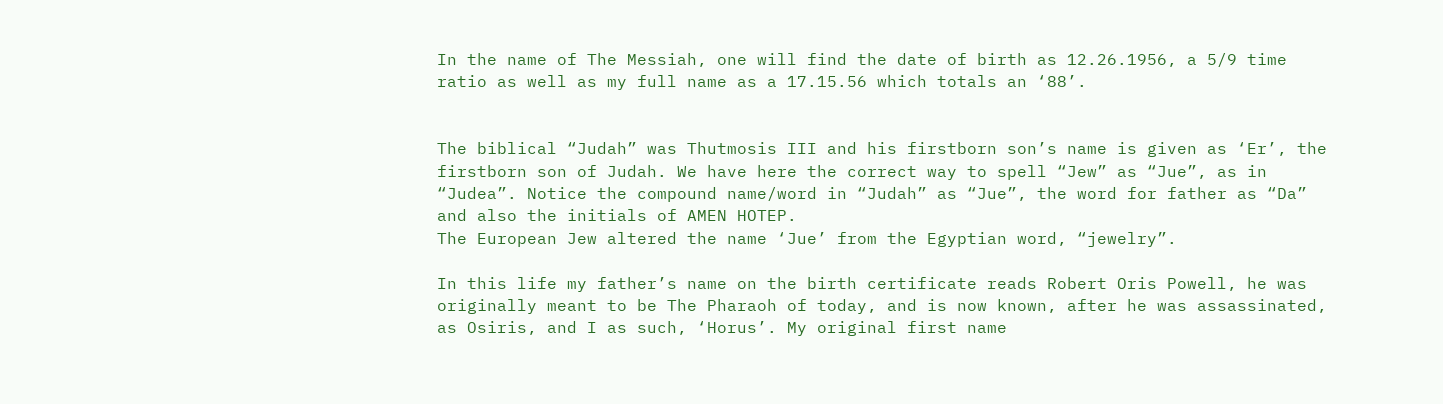In the name of The Messiah, one will find the date of birth as 12.26.1956, a 5/9 time ratio as well as my full name as a 17.15.56 which totals an ‘88’.


The biblical “Judah” was Thutmosis III and his firstborn son’s name is given as ‘Er’, the firstborn son of Judah. We have here the correct way to spell “Jew” as “Jue”, as in “Judea”. Notice the compound name/word in “Judah” as “Jue”, the word for father as “Da” and also the initials of AMEN HOTEP.
The European Jew altered the name ‘Jue’ from the Egyptian word, “jewelry”.

In this life my father’s name on the birth certificate reads Robert Oris Powell, he was originally meant to be The Pharaoh of today, and is now known, after he was assassinated, as Osiris, and I as such, ‘Horus’. My original first name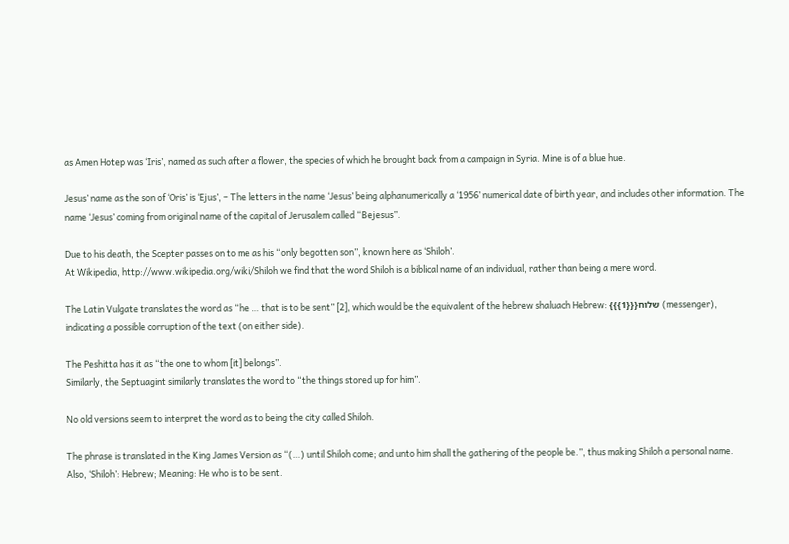as Amen Hotep was ‘Iris’, named as such after a flower, the species of which he brought back from a campaign in Syria. Mine is of a blue hue.

Jesus’ name as the son of ‘Oris’ is ‘Ejus’, – The letters in the name ‘Jesus’ being alphanumerically a ‘1956’ numerical date of birth year, and includes other information. The name ‘Jesus’ coming from original name of the capital of Jerusalem called “Bejesus”.

Due to his death, the Scepter passes on to me as his “only begotten son”, known here as ‘Shiloh’.
At Wikipedia, http://www.wikipedia.org/wiki/Shiloh we find that the word Shiloh is a biblical name of an individual, rather than being a mere word.

The Latin Vulgate translates the word as “he … that is to be sent” [2], which would be the equivalent of the hebrew shaluach Hebrew: {{{1}}}שלוח (messenger), indicating a possible corruption of the text (on either side).

The Peshitta has it as “the one to whom [it] belongs”.
Similarly, the Septuagint similarly translates the word to “the things stored up for him”.

No old versions seem to interpret the word as to being the city called Shiloh.

The phrase is translated in the King James Version as “(…) until Shiloh come; and unto him shall the gathering of the people be.”, thus making Shiloh a personal name.
Also, ‘Shiloh’: Hebrew; Meaning: He who is to be sent.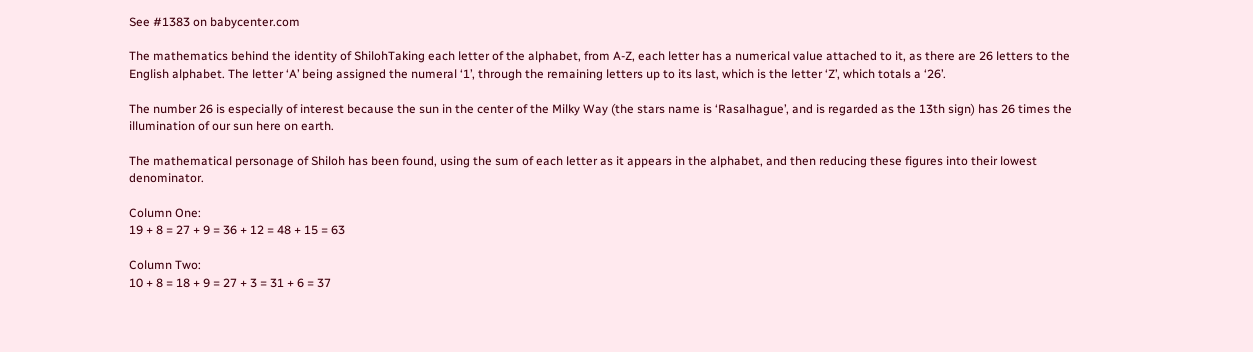See #1383 on babycenter.com

The mathematics behind the identity of ShilohTaking each letter of the alphabet, from A-Z, each letter has a numerical value attached to it, as there are 26 letters to the English alphabet. The letter ‘A’ being assigned the numeral ‘1’, through the remaining letters up to its last, which is the letter ‘Z’, which totals a ‘26’.

The number 26 is especially of interest because the sun in the center of the Milky Way (the stars name is ‘Rasalhague’, and is regarded as the 13th sign) has 26 times the illumination of our sun here on earth.

The mathematical personage of Shiloh has been found, using the sum of each letter as it appears in the alphabet, and then reducing these figures into their lowest denominator.

Column One:
19 + 8 = 27 + 9 = 36 + 12 = 48 + 15 = 63

Column Two:
10 + 8 = 18 + 9 = 27 + 3 = 31 + 6 = 37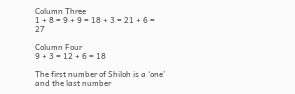Column Three
1 + 8 = 9 + 9 = 18 + 3 = 21 + 6 = 27

Column Four
9 + 3 = 12 + 6 = 18

The first number of Shiloh is a ‘one’ and the last number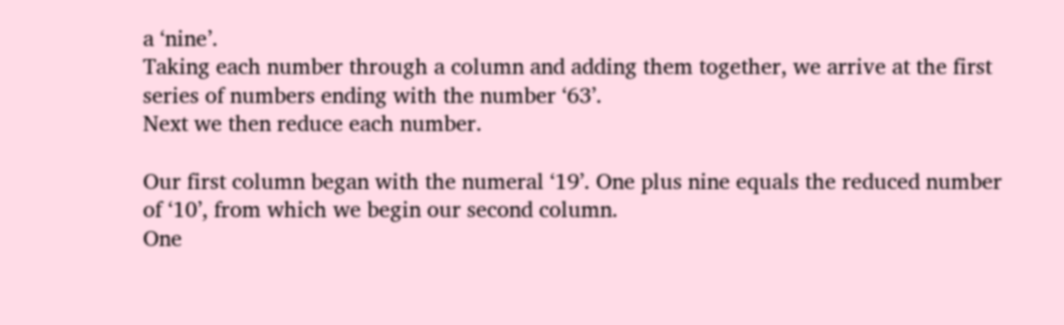a ‘nine’.
Taking each number through a column and adding them together, we arrive at the first series of numbers ending with the number ‘63’.
Next we then reduce each number.

Our first column began with the numeral ‘19’. One plus nine equals the reduced number of ‘10’, from which we begin our second column.
One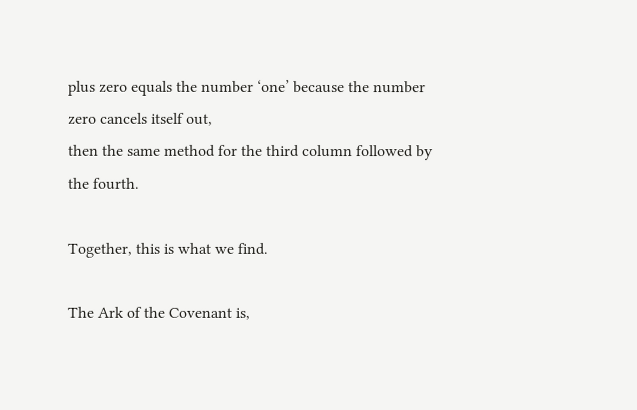plus zero equals the number ‘one’ because the number zero cancels itself out,
then the same method for the third column followed by the fourth.

Together, this is what we find.

The Ark of the Covenant is,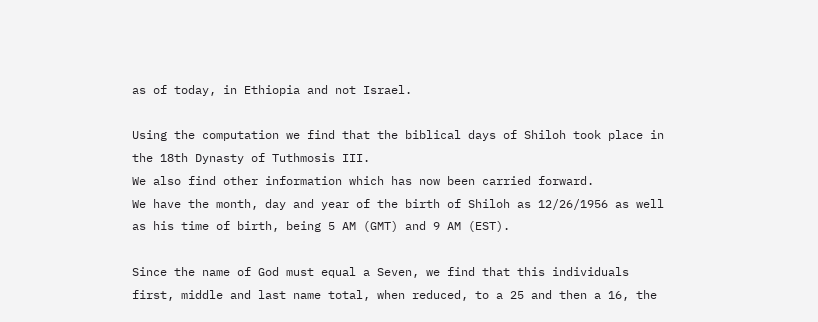as of today, in Ethiopia and not Israel.

Using the computation we find that the biblical days of Shiloh took place in the 18th Dynasty of Tuthmosis III.
We also find other information which has now been carried forward.
We have the month, day and year of the birth of Shiloh as 12/26/1956 as well as his time of birth, being 5 AM (GMT) and 9 AM (EST).

Since the name of God must equal a Seven, we find that this individuals first, middle and last name total, when reduced, to a 25 and then a 16, the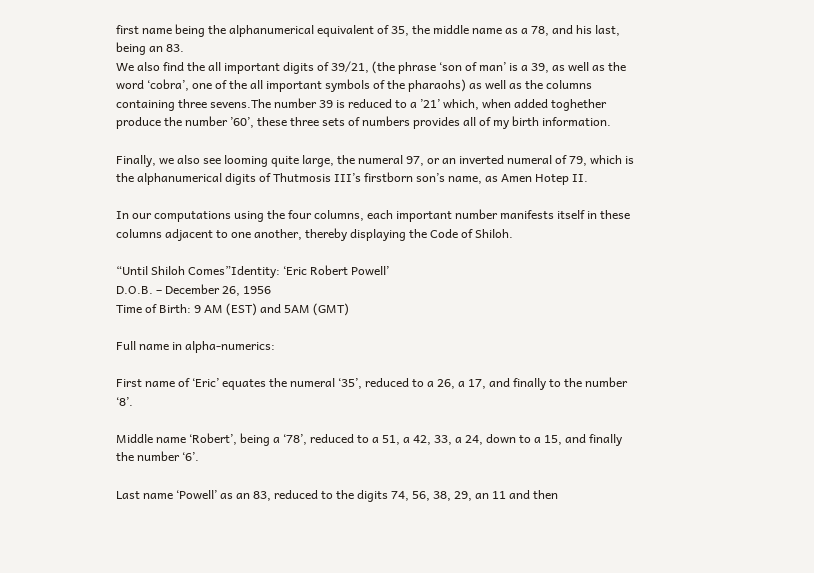first name being the alphanumerical equivalent of 35, the middle name as a 78, and his last, being an 83.
We also find the all important digits of 39/21, (the phrase ‘son of man’ is a 39, as well as the word ‘cobra’, one of the all important symbols of the pharaohs) as well as the columns containing three sevens.The number 39 is reduced to a ’21’ which, when added toghether produce the number ’60’, these three sets of numbers provides all of my birth information.

Finally, we also see looming quite large, the numeral 97, or an inverted numeral of 79, which is the alphanumerical digits of Thutmosis III’s firstborn son’s name, as Amen Hotep II.

In our computations using the four columns, each important number manifests itself in these columns adjacent to one another, thereby displaying the Code of Shiloh.

“Until Shiloh Comes”Identity: ‘Eric Robert Powell’
D.O.B. – December 26, 1956
Time of Birth: 9 AM (EST) and 5AM (GMT)

Full name in alpha-numerics:

First name of ‘Eric’ equates the numeral ‘35’, reduced to a 26, a 17, and finally to the number ‘8’.

Middle name ‘Robert’, being a ‘78’, reduced to a 51, a 42, 33, a 24, down to a 15, and finally the number ‘6’.

Last name ‘Powell’ as an 83, reduced to the digits 74, 56, 38, 29, an 11 and then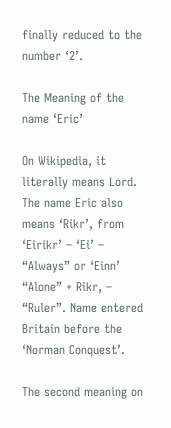finally reduced to the number ‘2’.

The Meaning of the name ‘Eric’

On Wikipedia, it literally means Lord.
The name Eric also means ‘Rikr’, from ‘Eirikr’ – ‘Ei’ – “Always” or ‘Einn’ “Alone” + Rikr, – “Ruler”. Name entered Britain before the ‘Norman Conquest’.

The second meaning on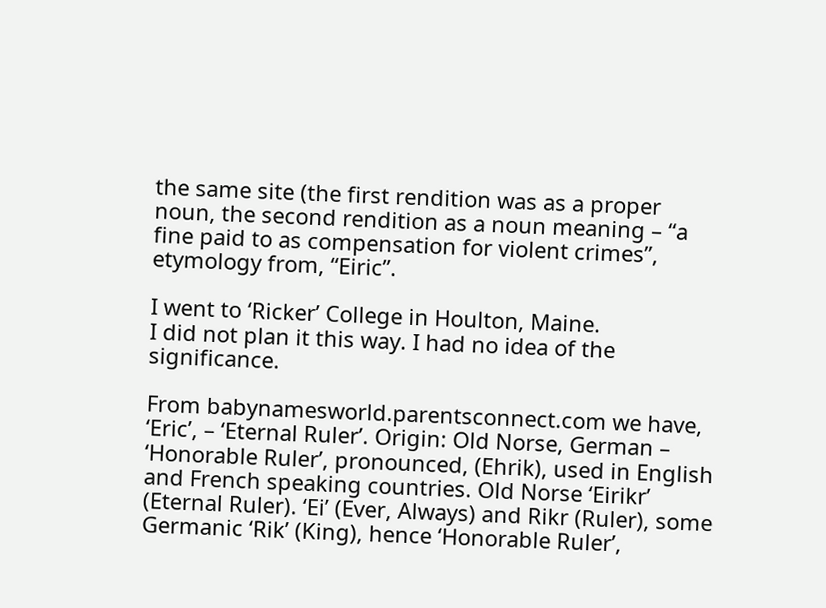the same site (the first rendition was as a proper noun, the second rendition as a noun meaning – “a fine paid to as compensation for violent crimes”, etymology from, “Eiric”.

I went to ‘Ricker’ College in Houlton, Maine.
I did not plan it this way. I had no idea of the significance.

From babynamesworld.parentsconnect.com we have, ‘Eric’, – ‘Eternal Ruler’. Origin: Old Norse, German – ‘Honorable Ruler’, pronounced, (Ehrik), used in English and French speaking countries. Old Norse ‘Eirikr’ (Eternal Ruler). ‘Ei’ (Ever, Always) and Rikr (Ruler), some Germanic ‘Rik’ (King), hence ‘Honorable Ruler’,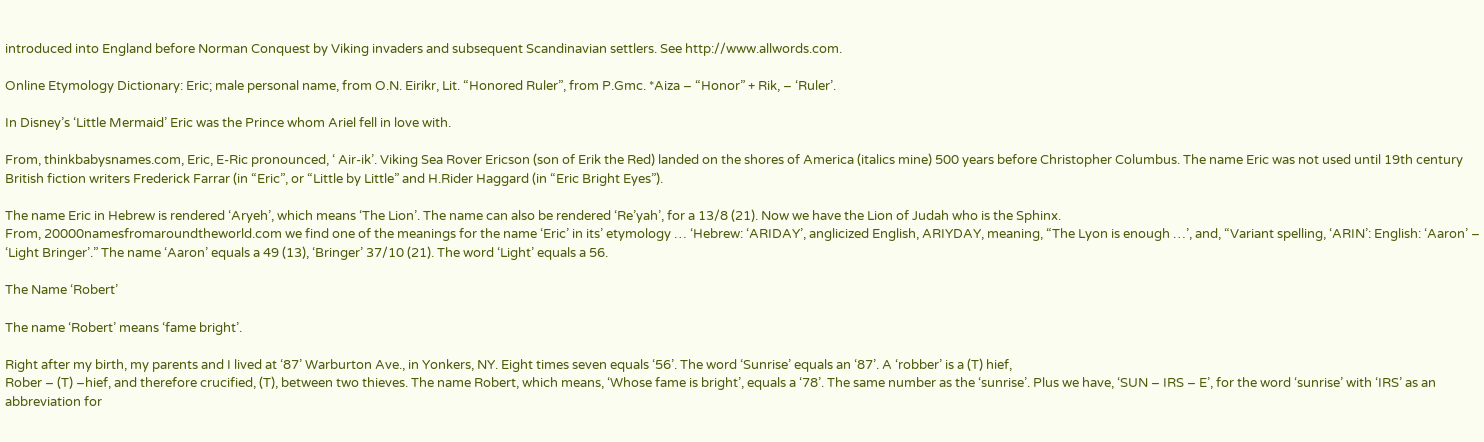introduced into England before Norman Conquest by Viking invaders and subsequent Scandinavian settlers. See http://www.allwords.com.

Online Etymology Dictionary: Eric; male personal name, from O.N. Eirikr, Lit. “Honored Ruler”, from P.Gmc. *Aiza – “Honor” + Rik, – ‘Ruler’.

In Disney’s ‘Little Mermaid’ Eric was the Prince whom Ariel fell in love with.

From, thinkbabysnames.com, Eric, E-Ric pronounced, ‘ Air-ik’. Viking Sea Rover Ericson (son of Erik the Red) landed on the shores of America (italics mine) 500 years before Christopher Columbus. The name Eric was not used until 19th century British fiction writers Frederick Farrar (in “Eric”, or “Little by Little” and H.Rider Haggard (in “Eric Bright Eyes”).

The name Eric in Hebrew is rendered ‘Aryeh’, which means ‘The Lion’. The name can also be rendered ‘Re’yah’, for a 13/8 (21). Now we have the Lion of Judah who is the Sphinx.
From, 20000namesfromaroundtheworld.com we find one of the meanings for the name ‘Eric’ in its’ etymology … ‘Hebrew: ‘ARIDAY’, anglicized English, ARIYDAY, meaning, “The Lyon is enough …’, and, “Variant spelling, ‘ARIN’: English: ‘Aaron’ – ‘Light Bringer’.” The name ‘Aaron’ equals a 49 (13), ‘Bringer’ 37/10 (21). The word ‘Light’ equals a 56.

The Name ‘Robert’

The name ‘Robert’ means ‘fame bright’.

Right after my birth, my parents and I lived at ‘87’ Warburton Ave., in Yonkers, NY. Eight times seven equals ‘56’. The word ‘Sunrise’ equals an ‘87’. A ‘robber’ is a (T) hief,
Rober – (T) –hief, and therefore crucified, (T), between two thieves. The name Robert, which means, ‘Whose fame is bright’, equals a ‘78’. The same number as the ‘sunrise’. Plus we have, ‘SUN – IRS – E’, for the word ‘sunrise’ with ‘IRS’ as an abbreviation for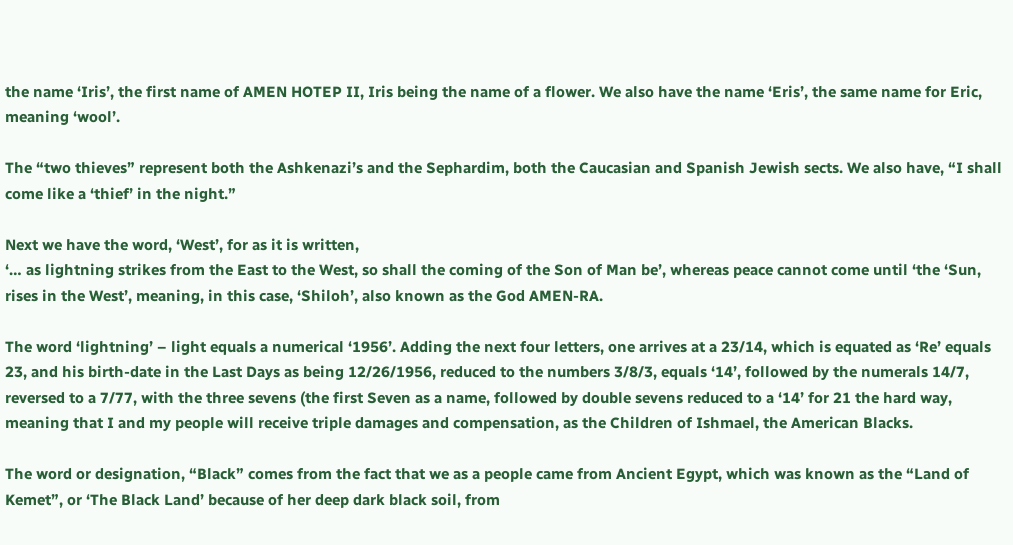the name ‘Iris’, the first name of AMEN HOTEP II, Iris being the name of a flower. We also have the name ‘Eris’, the same name for Eric, meaning ‘wool’.

The “two thieves” represent both the Ashkenazi’s and the Sephardim, both the Caucasian and Spanish Jewish sects. We also have, “I shall come like a ‘thief’ in the night.”

Next we have the word, ‘West’, for as it is written,
‘… as lightning strikes from the East to the West, so shall the coming of the Son of Man be’, whereas peace cannot come until ‘the ‘Sun, rises in the West’, meaning, in this case, ‘Shiloh’, also known as the God AMEN-RA.

The word ‘lightning’ – light equals a numerical ‘1956’. Adding the next four letters, one arrives at a 23/14, which is equated as ‘Re’ equals 23, and his birth-date in the Last Days as being 12/26/1956, reduced to the numbers 3/8/3, equals ‘14’, followed by the numerals 14/7, reversed to a 7/77, with the three sevens (the first Seven as a name, followed by double sevens reduced to a ‘14’ for 21 the hard way, meaning that I and my people will receive triple damages and compensation, as the Children of Ishmael, the American Blacks.

The word or designation, “Black” comes from the fact that we as a people came from Ancient Egypt, which was known as the “Land of Kemet”, or ‘The Black Land’ because of her deep dark black soil, from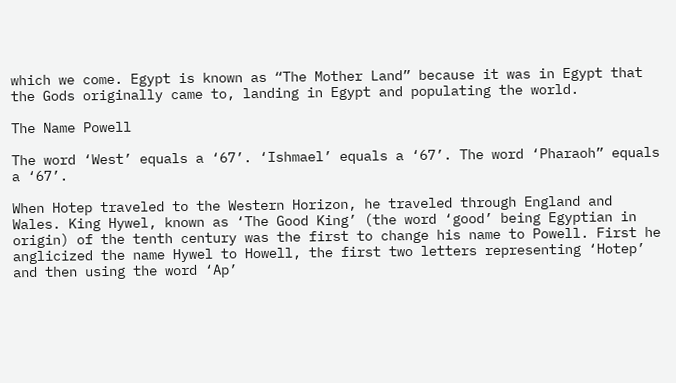which we come. Egypt is known as “The Mother Land” because it was in Egypt that the Gods originally came to, landing in Egypt and populating the world.

The Name Powell

The word ‘West’ equals a ‘67’. ‘Ishmael’ equals a ‘67’. The word ‘Pharaoh” equals a ‘67’.

When Hotep traveled to the Western Horizon, he traveled through England and Wales. King Hywel, known as ‘The Good King’ (the word ‘good’ being Egyptian in origin) of the tenth century was the first to change his name to Powell. First he anglicized the name Hywel to Howell, the first two letters representing ‘Hotep’ and then using the word ‘Ap’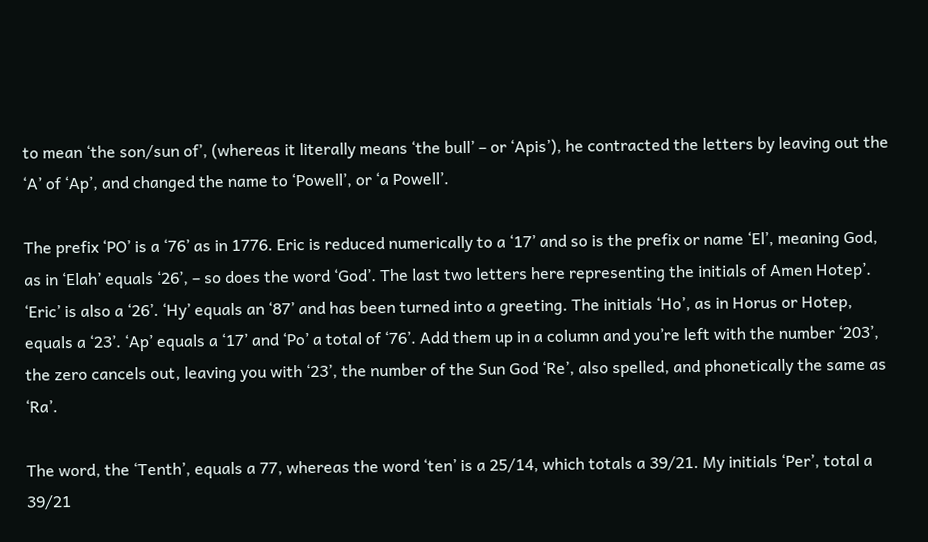to mean ‘the son/sun of’, (whereas it literally means ‘the bull’ – or ‘Apis’), he contracted the letters by leaving out the ‘A’ of ‘Ap’, and changed the name to ‘Powell’, or ‘a Powell’.

The prefix ‘PO’ is a ‘76’ as in 1776. Eric is reduced numerically to a ‘17’ and so is the prefix or name ‘El’, meaning God, as in ‘Elah’ equals ‘26’, – so does the word ‘God’. The last two letters here representing the initials of Amen Hotep’. ‘Eric’ is also a ‘26’. ‘Hy’ equals an ‘87’ and has been turned into a greeting. The initials ‘Ho’, as in Horus or Hotep, equals a ‘23’. ‘Ap’ equals a ‘17’ and ‘Po’ a total of ‘76’. Add them up in a column and you’re left with the number ‘203’, the zero cancels out, leaving you with ‘23’, the number of the Sun God ‘Re’, also spelled, and phonetically the same as ‘Ra’.

The word, the ‘Tenth’, equals a 77, whereas the word ‘ten’ is a 25/14, which totals a 39/21. My initials ‘Per’, total a 39/21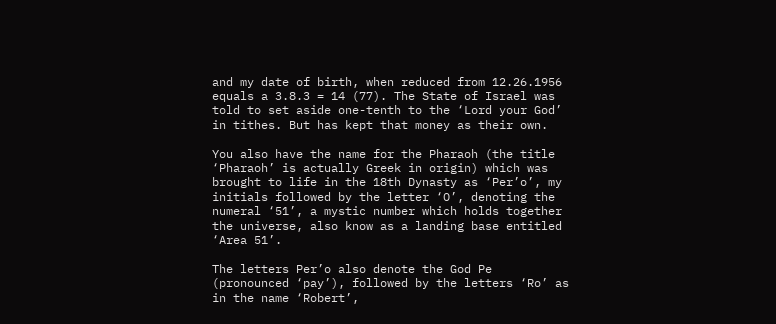and my date of birth, when reduced from 12.26.1956 equals a 3.8.3 = 14 (77). The State of Israel was told to set aside one-tenth to the ‘Lord your God’ in tithes. But has kept that money as their own.

You also have the name for the Pharaoh (the title ‘Pharaoh’ is actually Greek in origin) which was brought to life in the 18th Dynasty as ‘Per’o’, my initials followed by the letter ‘O’, denoting the numeral ‘51’, a mystic number which holds together the universe, also know as a landing base entitled ‘Area 51’.

The letters Per’o also denote the God Pe (pronounced ‘pay’), followed by the letters ‘Ro’ as in the name ‘Robert’,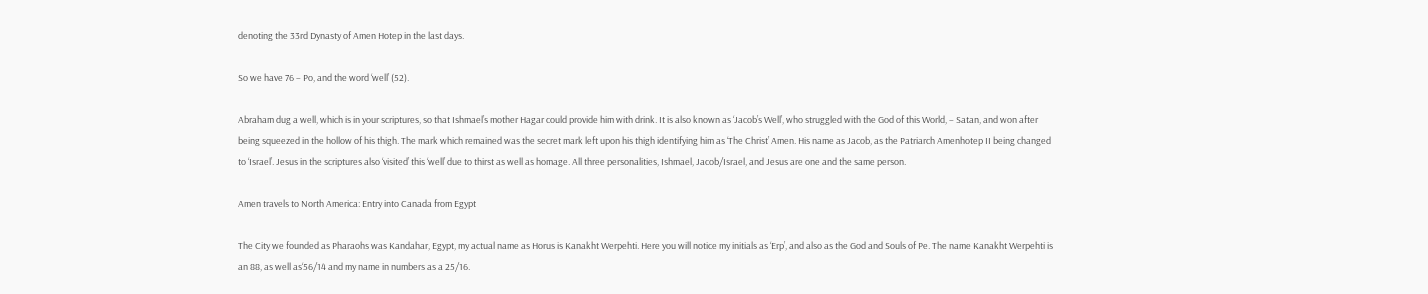denoting the 33rd Dynasty of Amen Hotep in the last days.

So we have 76 – Po, and the word ‘well’ (52).

Abraham dug a well, which is in your scriptures, so that Ishmael’s mother Hagar could provide him with drink. It is also known as ‘Jacob’s Well’, who struggled with the God of this World, – Satan, and won after being squeezed in the hollow of his thigh. The mark which remained was the secret mark left upon his thigh identifying him as ‘The Christ’ Amen. His name as Jacob, as the Patriarch Amenhotep II being changed to ‘Israel’. Jesus in the scriptures also ‘visited’ this ‘well’ due to thirst as well as homage. All three personalities, Ishmael, Jacob/Israel, and Jesus are one and the same person.

Amen travels to North America: Entry into Canada from Egypt

The City we founded as Pharaohs was Kandahar, Egypt, my actual name as Horus is Kanakht Werpehti. Here you will notice my initials as ‘Erp’, and also as the God and Souls of Pe. The name Kanakht Werpehti is an 88, as well as‘56/14 and my name in numbers as a 25/16.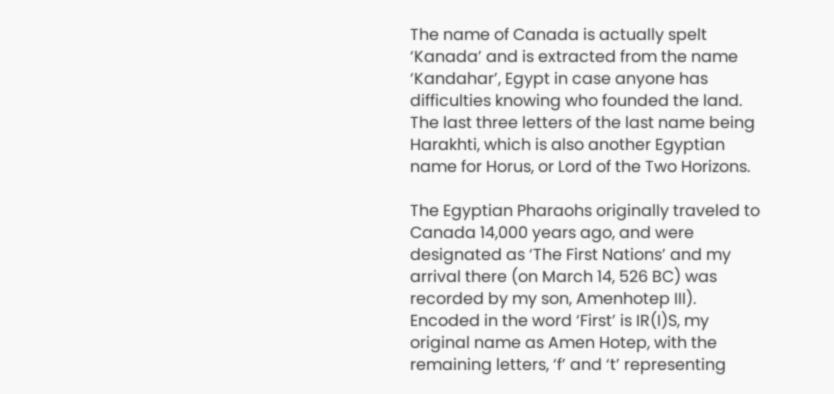The name of Canada is actually spelt ‘Kanada’ and is extracted from the name ‘Kandahar’, Egypt in case anyone has difficulties knowing who founded the land. The last three letters of the last name being Harakhti, which is also another Egyptian name for Horus, or Lord of the Two Horizons.

The Egyptian Pharaohs originally traveled to Canada 14,000 years ago, and were designated as ‘The First Nations’ and my arrival there (on March 14, 526 BC) was recorded by my son, Amenhotep III). Encoded in the word ‘First’ is IR(I)S, my original name as Amen Hotep, with the remaining letters, ‘f’ and ‘t’ representing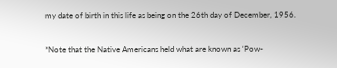my date of birth in this life as being on the 26th day of December, 1956.

*Note that the Native Americans held what are known as ‘Pow-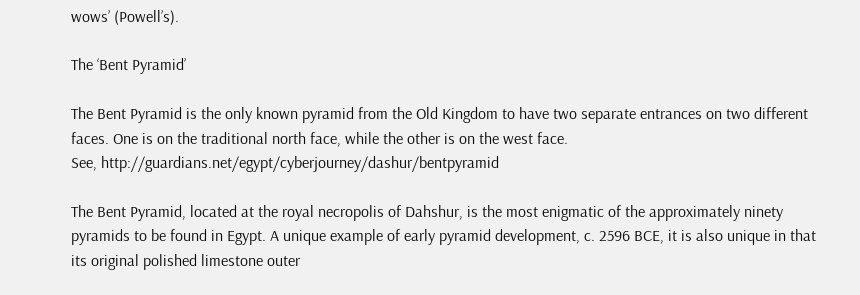wows’ (Powell’s).

The ‘Bent Pyramid’

The Bent Pyramid is the only known pyramid from the Old Kingdom to have two separate entrances on two different faces. One is on the traditional north face, while the other is on the west face.
See, http://guardians.net/egypt/cyberjourney/dashur/bentpyramid

The Bent Pyramid, located at the royal necropolis of Dahshur, is the most enigmatic of the approximately ninety pyramids to be found in Egypt. A unique example of early pyramid development, c. 2596 BCE, it is also unique in that its original polished limestone outer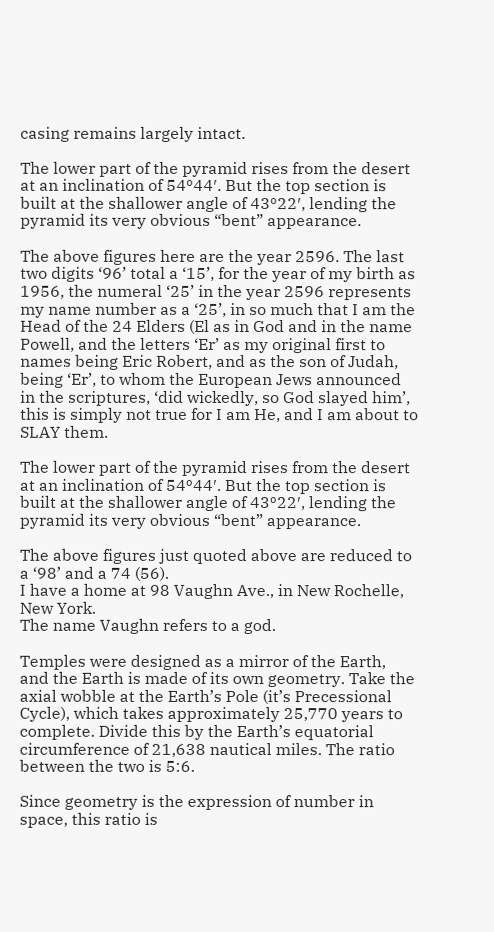casing remains largely intact.

The lower part of the pyramid rises from the desert at an inclination of 54º44′. But the top section is built at the shallower angle of 43º22′, lending the pyramid its very obvious “bent” appearance.

The above figures here are the year 2596. The last two digits ‘96’ total a ‘15’, for the year of my birth as 1956, the numeral ‘25’ in the year 2596 represents my name number as a ‘25’, in so much that I am the Head of the 24 Elders (El as in God and in the name Powell, and the letters ‘Er’ as my original first to names being Eric Robert, and as the son of Judah, being ‘Er’, to whom the European Jews announced in the scriptures, ‘did wickedly, so God slayed him’, this is simply not true for I am He, and I am about to SLAY them.

The lower part of the pyramid rises from the desert at an inclination of 54º44′. But the top section is built at the shallower angle of 43º22′, lending the pyramid its very obvious “bent” appearance.

The above figures just quoted above are reduced to a ‘98’ and a 74 (56).
I have a home at 98 Vaughn Ave., in New Rochelle, New York.
The name Vaughn refers to a god.

Temples were designed as a mirror of the Earth, and the Earth is made of its own geometry. Take the axial wobble at the Earth’s Pole (it’s Precessional Cycle), which takes approximately 25,770 years to complete. Divide this by the Earth’s equatorial circumference of 21,638 nautical miles. The ratio between the two is 5:6.

Since geometry is the expression of number in space, this ratio is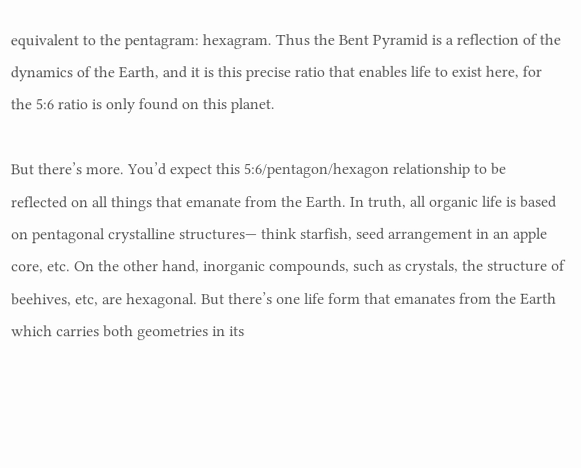equivalent to the pentagram: hexagram. Thus the Bent Pyramid is a reflection of the dynamics of the Earth, and it is this precise ratio that enables life to exist here, for the 5:6 ratio is only found on this planet.

But there’s more. You’d expect this 5:6/pentagon/hexagon relationship to be reflected on all things that emanate from the Earth. In truth, all organic life is based on pentagonal crystalline structures— think starfish, seed arrangement in an apple core, etc. On the other hand, inorganic compounds, such as crystals, the structure of beehives, etc, are hexagonal. But there’s one life form that emanates from the Earth which carries both geometries in its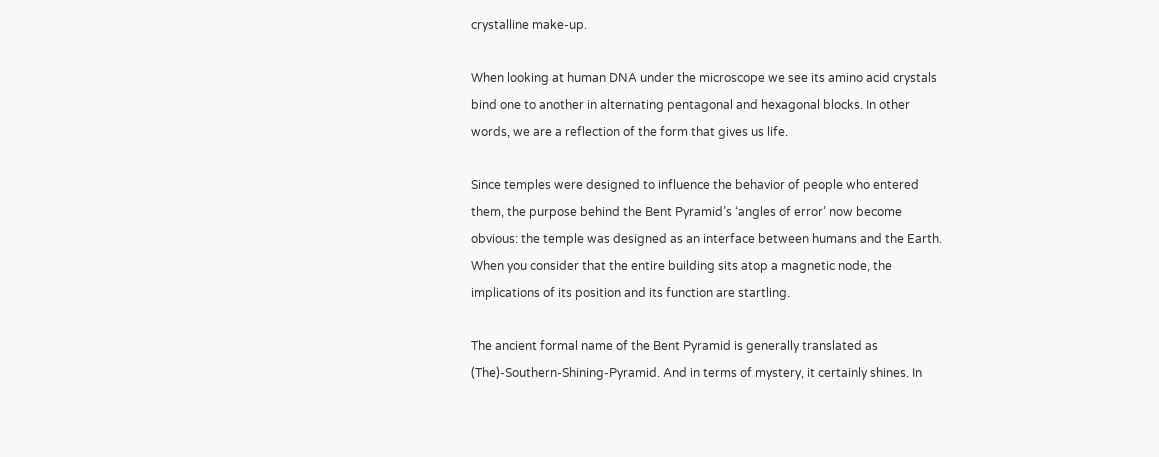crystalline make-up.

When looking at human DNA under the microscope we see its amino acid crystals bind one to another in alternating pentagonal and hexagonal blocks. In other words, we are a reflection of the form that gives us life.

Since temples were designed to influence the behavior of people who entered them, the purpose behind the Bent Pyramid’s ‘angles of error’ now become obvious: the temple was designed as an interface between humans and the Earth. When you consider that the entire building sits atop a magnetic node, the implications of its position and its function are startling.

The ancient formal name of the Bent Pyramid is generally translated as (The)-Southern-Shining-Pyramid. And in terms of mystery, it certainly shines. In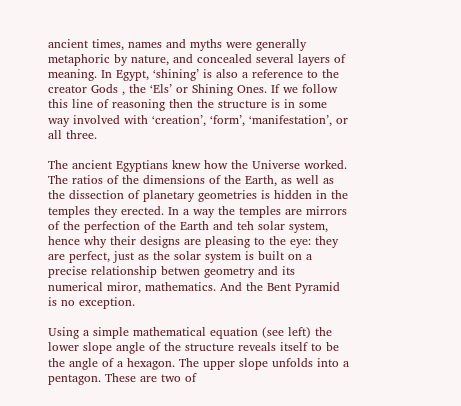ancient times, names and myths were generally metaphoric by nature, and concealed several layers of meaning. In Egypt, ‘shining’ is also a reference to the creator Gods , the ‘Els’ or Shining Ones. If we follow this line of reasoning then the structure is in some way involved with ‘creation’, ‘form’, ‘manifestation’, or all three.

The ancient Egyptians knew how the Universe worked. The ratios of the dimensions of the Earth, as well as the dissection of planetary geometries is hidden in the temples they erected. In a way the temples are mirrors of the perfection of the Earth and teh solar system, hence why their designs are pleasing to the eye: they are perfect, just as the solar system is built on a precise relationship betwen geometry and its numerical miror, mathematics. And the Bent Pyramid is no exception.

Using a simple mathematical equation (see left) the lower slope angle of the structure reveals itself to be the angle of a hexagon. The upper slope unfolds into a pentagon. These are two of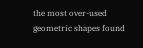the most over-used geometric shapes found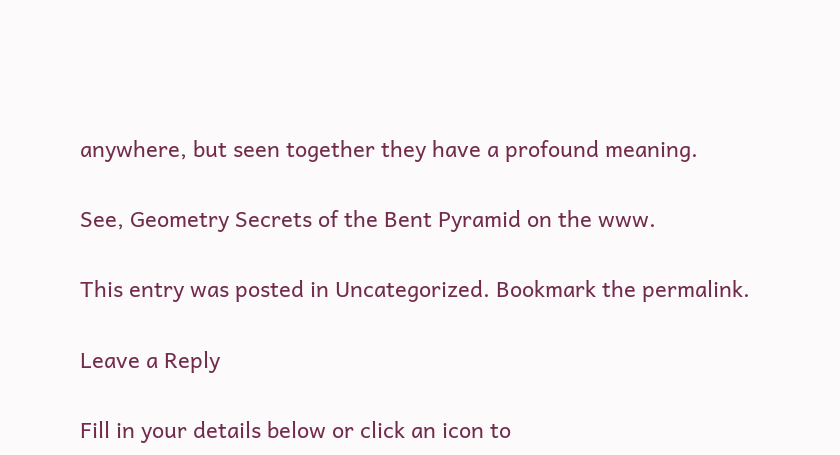anywhere, but seen together they have a profound meaning.

See, Geometry Secrets of the Bent Pyramid on the www.

This entry was posted in Uncategorized. Bookmark the permalink.

Leave a Reply

Fill in your details below or click an icon to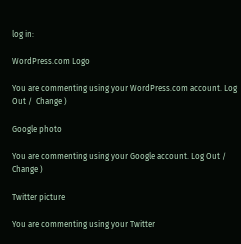log in:

WordPress.com Logo

You are commenting using your WordPress.com account. Log Out /  Change )

Google photo

You are commenting using your Google account. Log Out /  Change )

Twitter picture

You are commenting using your Twitter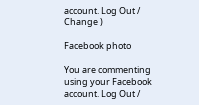account. Log Out /  Change )

Facebook photo

You are commenting using your Facebook account. Log Out /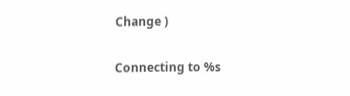Change )

Connecting to %s